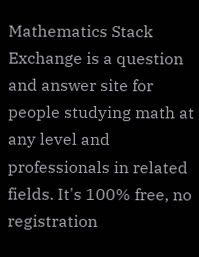Mathematics Stack Exchange is a question and answer site for people studying math at any level and professionals in related fields. It's 100% free, no registration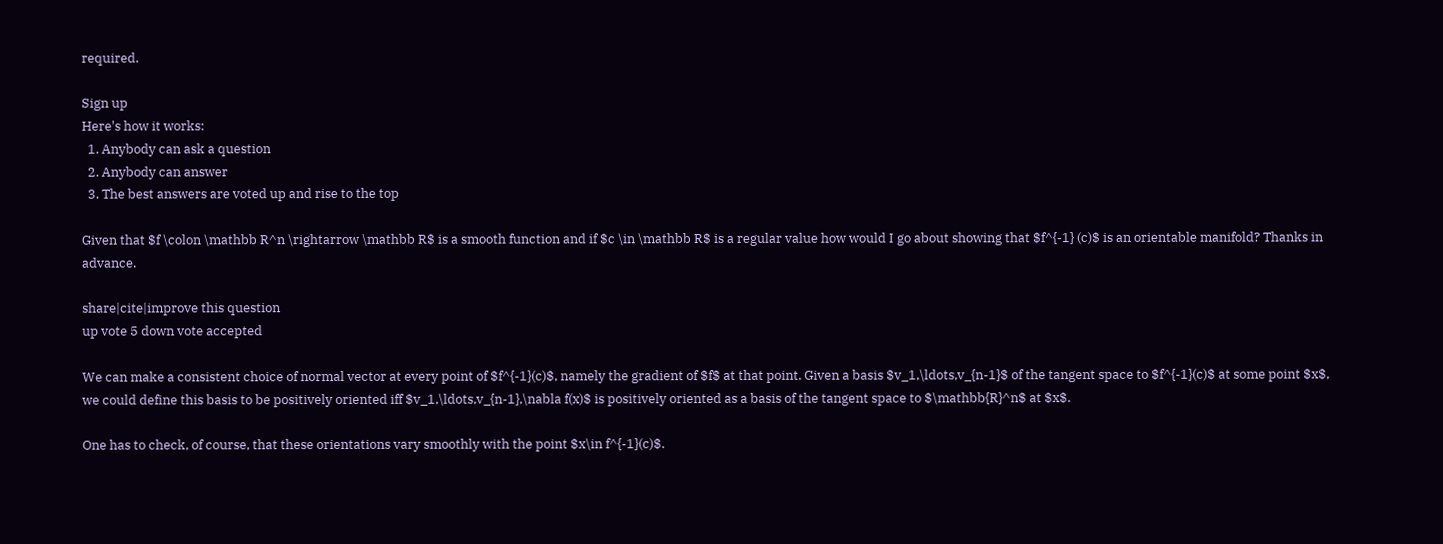required.

Sign up
Here's how it works:
  1. Anybody can ask a question
  2. Anybody can answer
  3. The best answers are voted up and rise to the top

Given that $f \colon \mathbb R^n \rightarrow \mathbb R$ is a smooth function and if $c \in \mathbb R$ is a regular value how would I go about showing that $f^{-1} (c)$ is an orientable manifold? Thanks in advance.

share|cite|improve this question
up vote 5 down vote accepted

We can make a consistent choice of normal vector at every point of $f^{-1}(c)$, namely the gradient of $f$ at that point. Given a basis $v_1,\ldots,v_{n-1}$ of the tangent space to $f^{-1}(c)$ at some point $x$, we could define this basis to be positively oriented iff $v_1,\ldots,v_{n-1},\nabla f(x)$ is positively oriented as a basis of the tangent space to $\mathbb{R}^n$ at $x$.

One has to check, of course, that these orientations vary smoothly with the point $x\in f^{-1}(c)$.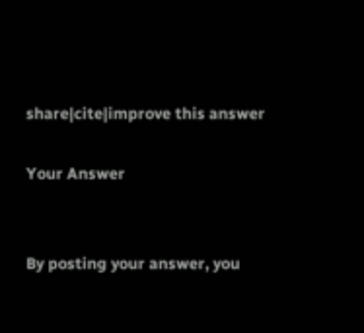share|cite|improve this answer

Your Answer


By posting your answer, you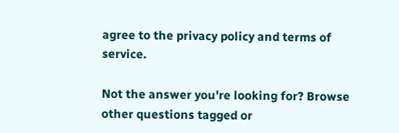agree to the privacy policy and terms of service.

Not the answer you're looking for? Browse other questions tagged or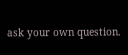ask your own question.